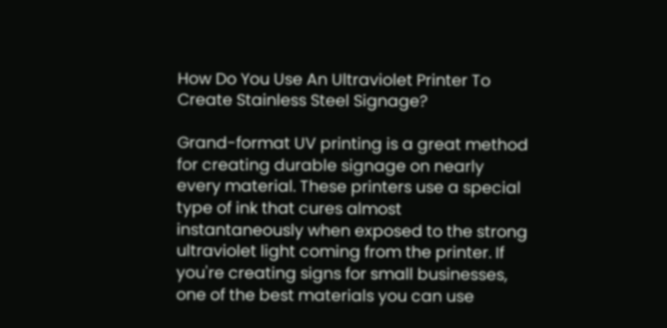How Do You Use An Ultraviolet Printer To Create Stainless Steel Signage?

Grand-format UV printing is a great method for creating durable signage on nearly every material. These printers use a special type of ink that cures almost instantaneously when exposed to the strong ultraviolet light coming from the printer. If you're creating signs for small businesses, one of the best materials you can use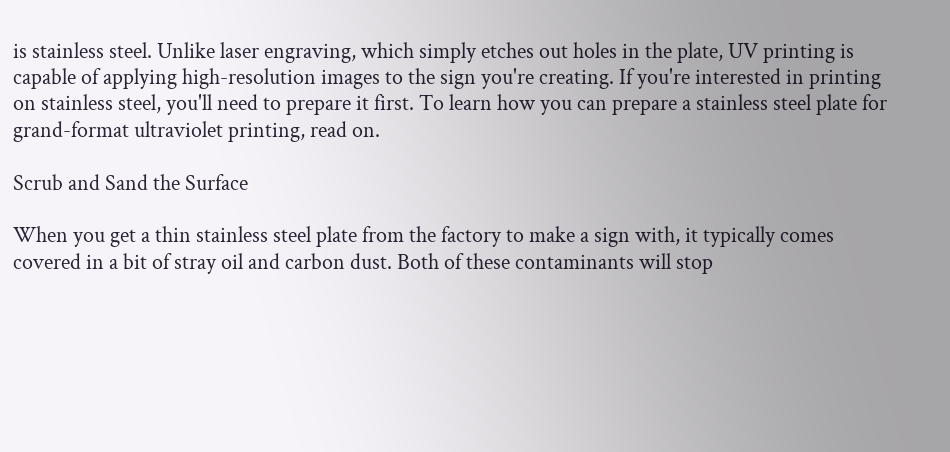is stainless steel. Unlike laser engraving, which simply etches out holes in the plate, UV printing is capable of applying high-resolution images to the sign you're creating. If you're interested in printing on stainless steel, you'll need to prepare it first. To learn how you can prepare a stainless steel plate for grand-format ultraviolet printing, read on.

Scrub and Sand the Surface

When you get a thin stainless steel plate from the factory to make a sign with, it typically comes covered in a bit of stray oil and carbon dust. Both of these contaminants will stop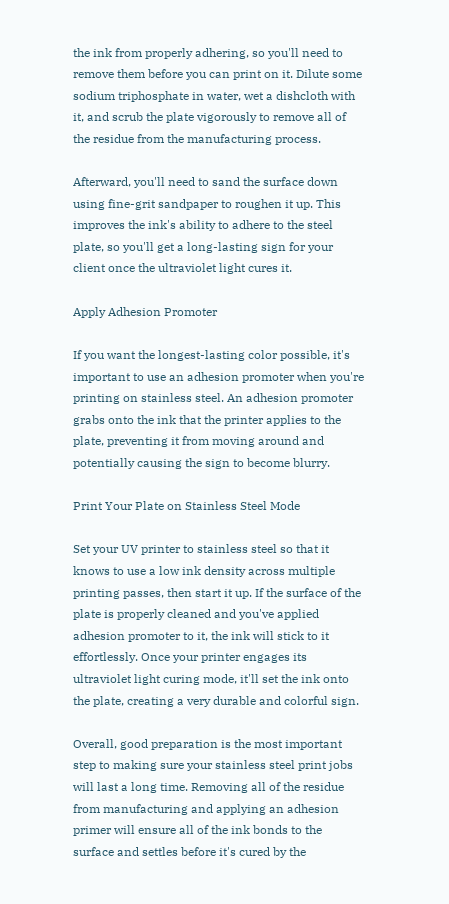the ink from properly adhering, so you'll need to remove them before you can print on it. Dilute some sodium triphosphate in water, wet a dishcloth with it, and scrub the plate vigorously to remove all of the residue from the manufacturing process.

Afterward, you'll need to sand the surface down using fine-grit sandpaper to roughen it up. This improves the ink's ability to adhere to the steel plate, so you'll get a long-lasting sign for your client once the ultraviolet light cures it.

Apply Adhesion Promoter

If you want the longest-lasting color possible, it's important to use an adhesion promoter when you're printing on stainless steel. An adhesion promoter grabs onto the ink that the printer applies to the plate, preventing it from moving around and potentially causing the sign to become blurry.

Print Your Plate on Stainless Steel Mode

Set your UV printer to stainless steel so that it knows to use a low ink density across multiple printing passes, then start it up. If the surface of the plate is properly cleaned and you've applied adhesion promoter to it, the ink will stick to it effortlessly. Once your printer engages its ultraviolet light curing mode, it'll set the ink onto the plate, creating a very durable and colorful sign.

Overall, good preparation is the most important step to making sure your stainless steel print jobs will last a long time. Removing all of the residue from manufacturing and applying an adhesion primer will ensure all of the ink bonds to the surface and settles before it's cured by the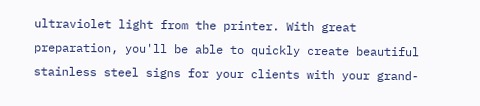ultraviolet light from the printer. With great preparation, you'll be able to quickly create beautiful stainless steel signs for your clients with your grand-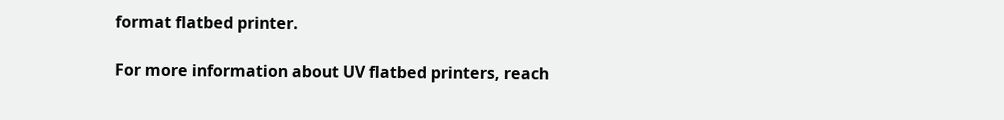format flatbed printer.

For more information about UV flatbed printers, reach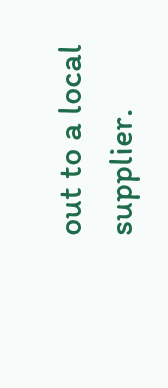out to a local supplier.